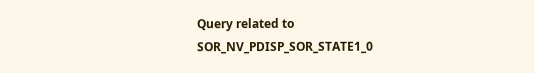Query related to SOR_NV_PDISP_SOR_STATE1_0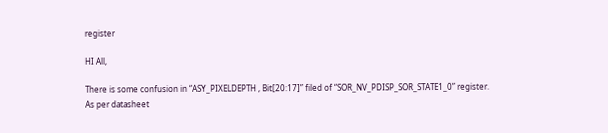register

HI All,

There is some confusion in “ASY_PIXELDEPTH , Bit[20:17]” filed of “SOR_NV_PDISP_SOR_STATE1_0” register.
As per datasheet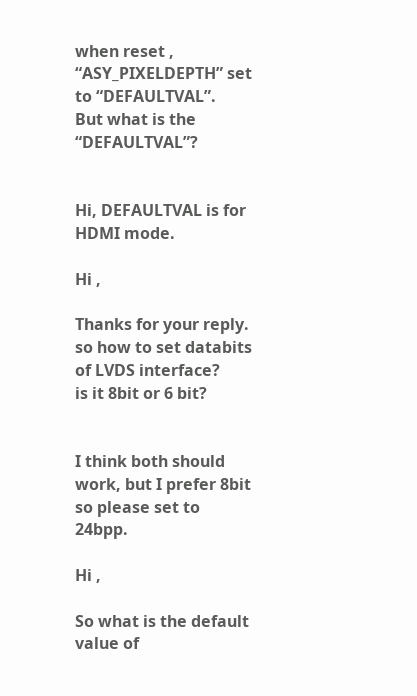when reset , “ASY_PIXELDEPTH” set to “DEFAULTVAL”.
But what is the “DEFAULTVAL”?


Hi, DEFAULTVAL is for HDMI mode.

Hi ,

Thanks for your reply.
so how to set databits of LVDS interface?
is it 8bit or 6 bit?


I think both should work, but I prefer 8bit so please set to 24bpp.

Hi ,

So what is the default value of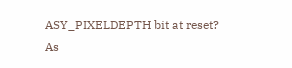ASY_PIXELDEPTH bit at reset?
As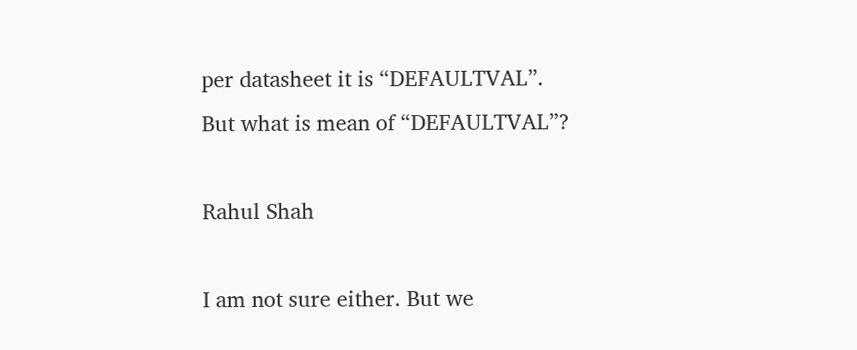per datasheet it is “DEFAULTVAL”.
But what is mean of “DEFAULTVAL”?

Rahul Shah

I am not sure either. But we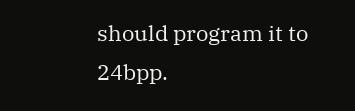should program it to 24bpp.